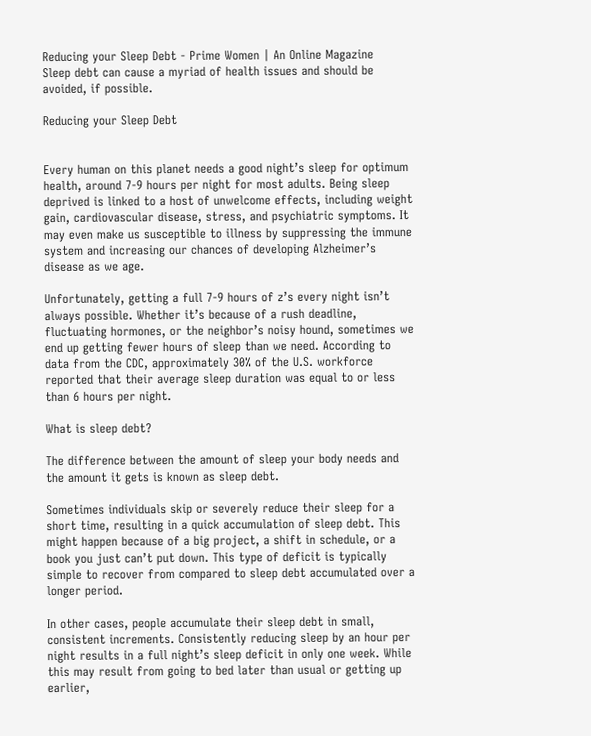Reducing your Sleep Debt - Prime Women | An Online Magazine
Sleep debt can cause a myriad of health issues and should be avoided, if possible.

Reducing your Sleep Debt


Every human on this planet needs a good night’s sleep for optimum health, around 7-9 hours per night for most adults. Being sleep deprived is linked to a host of unwelcome effects, including weight gain, cardiovascular disease, stress, and psychiatric symptoms. It may even make us susceptible to illness by suppressing the immune system and increasing our chances of developing Alzheimer’s disease as we age.

Unfortunately, getting a full 7-9 hours of z’s every night isn’t always possible. Whether it’s because of a rush deadline, fluctuating hormones, or the neighbor’s noisy hound, sometimes we end up getting fewer hours of sleep than we need. According to data from the CDC, approximately 30% of the U.S. workforce reported that their average sleep duration was equal to or less than 6 hours per night.

What is sleep debt?

The difference between the amount of sleep your body needs and the amount it gets is known as sleep debt.

Sometimes individuals skip or severely reduce their sleep for a short time, resulting in a quick accumulation of sleep debt. This might happen because of a big project, a shift in schedule, or a book you just can’t put down. This type of deficit is typically simple to recover from compared to sleep debt accumulated over a longer period.

In other cases, people accumulate their sleep debt in small, consistent increments. Consistently reducing sleep by an hour per night results in a full night’s sleep deficit in only one week. While this may result from going to bed later than usual or getting up earlier,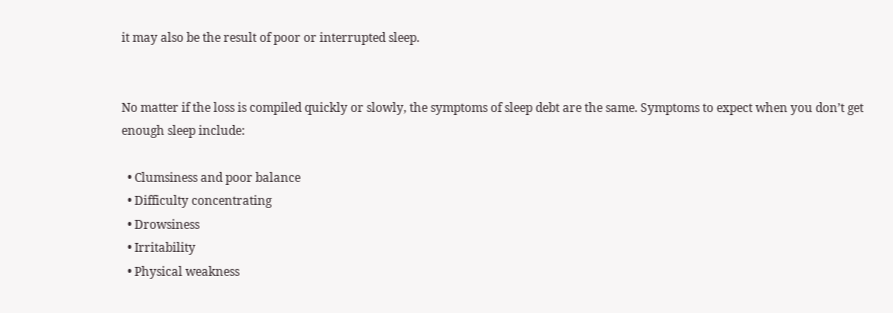it may also be the result of poor or interrupted sleep.


No matter if the loss is compiled quickly or slowly, the symptoms of sleep debt are the same. Symptoms to expect when you don’t get enough sleep include:

  • Clumsiness and poor balance
  • Difficulty concentrating
  • Drowsiness
  • Irritability
  • Physical weakness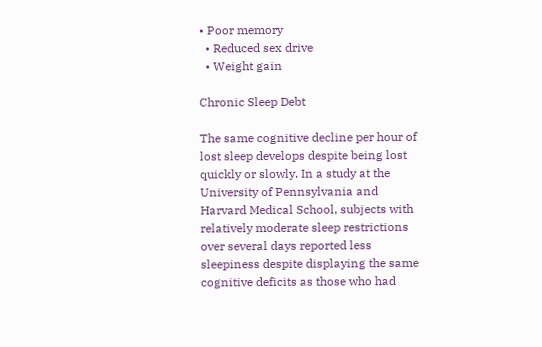• Poor memory
  • Reduced sex drive
  • Weight gain

Chronic Sleep Debt

The same cognitive decline per hour of lost sleep develops despite being lost quickly or slowly. In a study at the University of Pennsylvania and Harvard Medical School, subjects with relatively moderate sleep restrictions over several days reported less sleepiness despite displaying the same cognitive deficits as those who had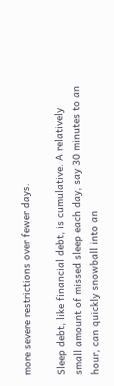more severe restrictions over fewer days.

Sleep debt, like financial debt, is cumulative. A relatively small amount of missed sleep each day, say 30 minutes to an hour, can quickly snowball into an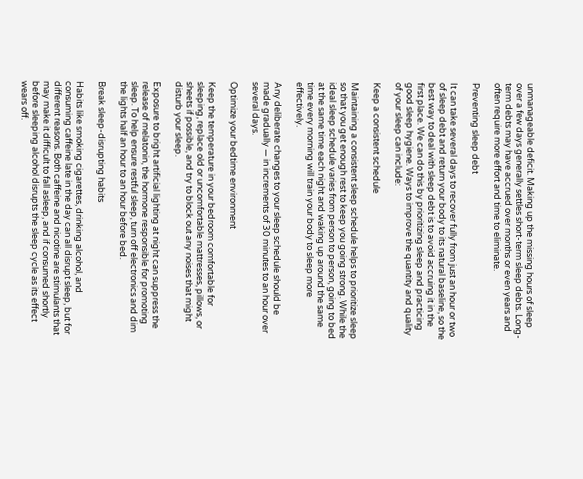unmanageable deficit. Making up the missing hours of sleep over a few days generally settles short-term sleep debts. Long-term debts may have accrued over months or even years and often require more effort and time to eliminate.

Preventing sleep debt

It can take several days to recover fully from just an hour or two of sleep debt and return your body to its natural baseline, so the best way to deal with sleep debt is to avoid accruing it in the first place. We can do this by prioritizing sleep and practicing good sleep hygiene. Ways to improve the quantity and quality of your sleep can include:

Keep a consistent schedule

Maintaining a consistent sleep schedule helps to prioritize sleep so that you get enough rest to keep you going strong. While the ideal sleep schedule varies from person to person, going to bed at the same time each night and waking up around the same time every morning will train your body to sleep more effectively.

Any deliberate changes to your sleep schedule should be made gradually — in increments of 30 minutes to an hour over several days.

Optimize your bedtime environment

Keep the temperature in your bedroom comfortable for sleeping, replace old or uncomfortable mattresses, pillows, or sheets if possible, and try to block out any noises that might disturb your sleep.

Exposure to bright artificial lighting at night can suppress the release of melatonin, the hormone responsible for promoting sleep. To help ensure restful sleep, turn off electronics and dim the lights half an hour to an hour before bed.

Break sleep-disrupting habits

Habits like smoking cigarettes, drinking alcohol, and consuming caffeine late in the day can all disrupt sleep, but for different reasons. Both caffeine and nicotine are stimulants that may make it difficult to fall asleep, and if consumed shortly before sleeping alcohol disrupts the sleep cycle as its effect wears off.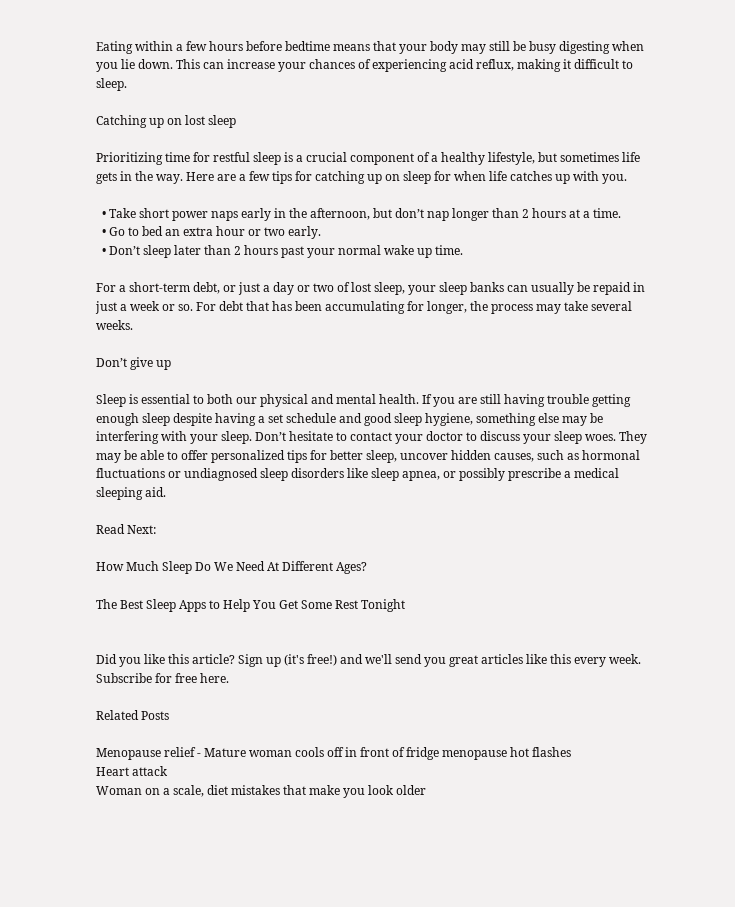Eating within a few hours before bedtime means that your body may still be busy digesting when you lie down. This can increase your chances of experiencing acid reflux, making it difficult to sleep.

Catching up on lost sleep

Prioritizing time for restful sleep is a crucial component of a healthy lifestyle, but sometimes life gets in the way. Here are a few tips for catching up on sleep for when life catches up with you.

  • Take short power naps early in the afternoon, but don’t nap longer than 2 hours at a time.
  • Go to bed an extra hour or two early.
  • Don’t sleep later than 2 hours past your normal wake up time.

For a short-term debt, or just a day or two of lost sleep, your sleep banks can usually be repaid in just a week or so. For debt that has been accumulating for longer, the process may take several weeks.

Don’t give up

Sleep is essential to both our physical and mental health. If you are still having trouble getting enough sleep despite having a set schedule and good sleep hygiene, something else may be interfering with your sleep. Don’t hesitate to contact your doctor to discuss your sleep woes. They may be able to offer personalized tips for better sleep, uncover hidden causes, such as hormonal fluctuations or undiagnosed sleep disorders like sleep apnea, or possibly prescribe a medical sleeping aid.

Read Next:

How Much Sleep Do We Need At Different Ages?

The Best Sleep Apps to Help You Get Some Rest Tonight


Did you like this article? Sign up (it's free!) and we'll send you great articles like this every week. Subscribe for free here.

Related Posts

Menopause relief - Mature woman cools off in front of fridge menopause hot flashes
Heart attack
Woman on a scale, diet mistakes that make you look older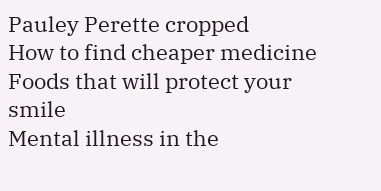Pauley Perette cropped
How to find cheaper medicine
Foods that will protect your smile
Mental illness in the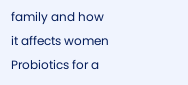family and how it affects women
Probiotics for a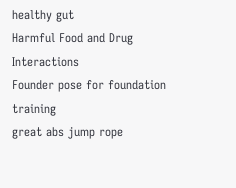healthy gut
Harmful Food and Drug Interactions
Founder pose for foundation training
great abs jump rope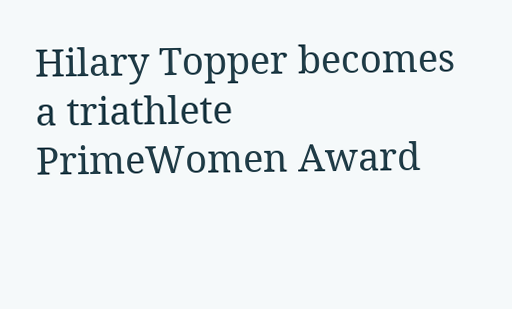Hilary Topper becomes a triathlete
PrimeWomen Award